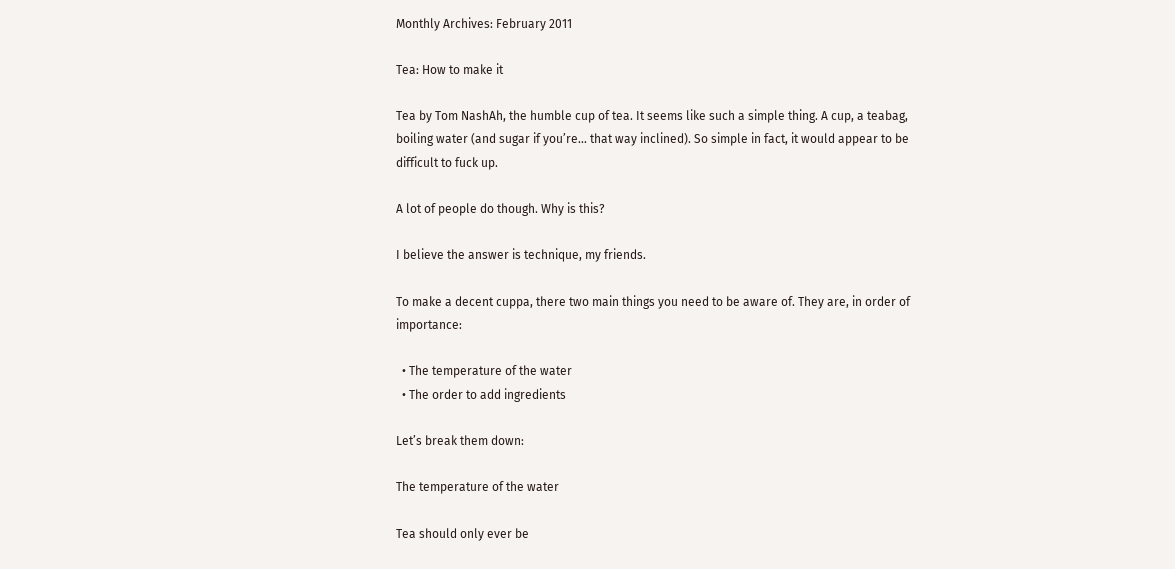Monthly Archives: February 2011

Tea: How to make it

Tea by Tom NashAh, the humble cup of tea. It seems like such a simple thing. A cup, a teabag, boiling water (and sugar if you’re… that way inclined). So simple in fact, it would appear to be difficult to fuck up.

A lot of people do though. Why is this?

I believe the answer is technique, my friends.

To make a decent cuppa, there two main things you need to be aware of. They are, in order of importance:

  • The temperature of the water
  • The order to add ingredients

Let’s break them down:

The temperature of the water

Tea should only ever be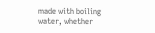made with boiling water, whether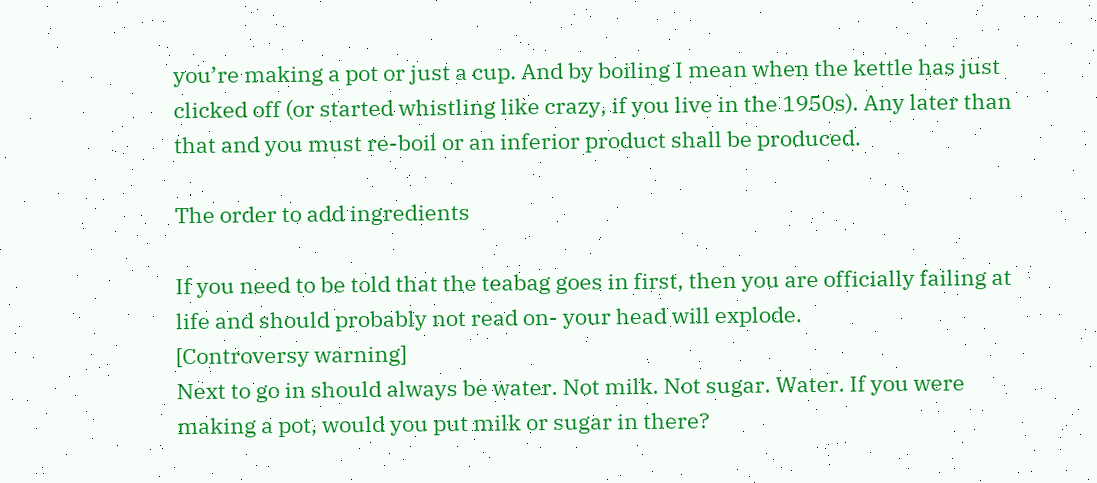you’re making a pot or just a cup. And by boiling I mean when the kettle has just clicked off (or started whistling like crazy, if you live in the 1950s). Any later than that and you must re-boil or an inferior product shall be produced.

The order to add ingredients

If you need to be told that the teabag goes in first, then you are officially failing at life and should probably not read on- your head will explode.
[Controversy warning]
Next to go in should always be water. Not milk. Not sugar. Water. If you were making a pot, would you put milk or sugar in there?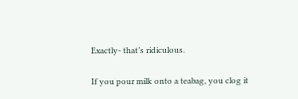Exactly- that’s ridiculous.

If you pour milk onto a teabag, you clog it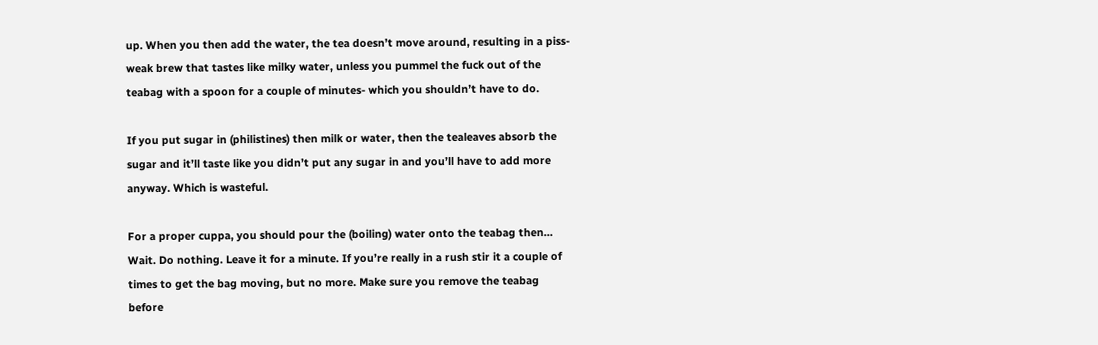up. When you then add the water, the tea doesn’t move around, resulting in a piss-weak brew that tastes like milky water, unless you pummel the fuck out of the teabag with a spoon for a couple of minutes- which you shouldn’t have to do.

If you put sugar in (philistines) then milk or water, then the tealeaves absorb the sugar and it’ll taste like you didn’t put any sugar in and you’ll have to add more anyway. Which is wasteful.

For a proper cuppa, you should pour the (boiling) water onto the teabag then… Wait. Do nothing. Leave it for a minute. If you’re really in a rush stir it a couple of times to get the bag moving, but no more. Make sure you remove the teabag before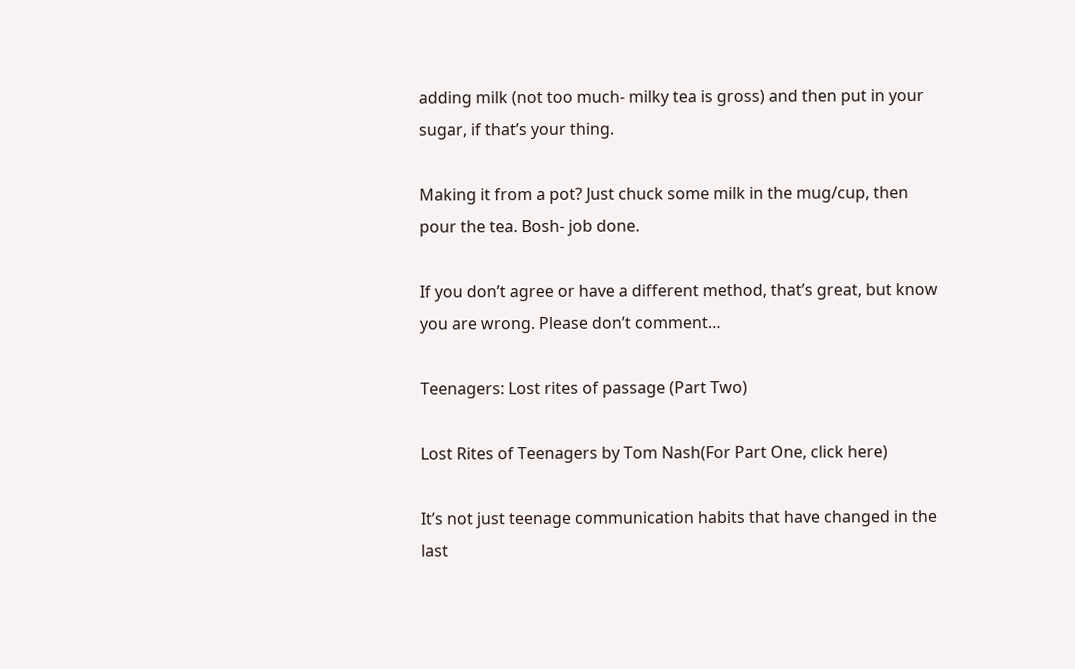adding milk (not too much- milky tea is gross) and then put in your sugar, if that’s your thing.

Making it from a pot? Just chuck some milk in the mug/cup, then pour the tea. Bosh- job done.

If you don’t agree or have a different method, that’s great, but know you are wrong. Please don’t comment…

Teenagers: Lost rites of passage (Part Two)

Lost Rites of Teenagers by Tom Nash(For Part One, click here)

It’s not just teenage communication habits that have changed in the last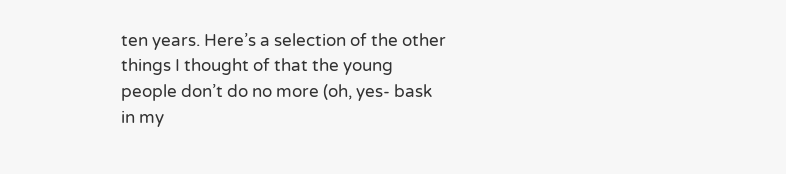ten years. Here’s a selection of the other things I thought of that the young people don’t do no more (oh, yes- bask in my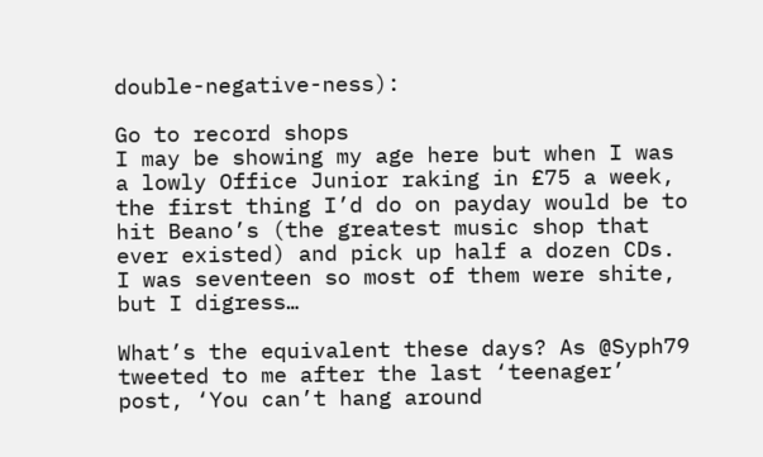double-negative-ness):

Go to record shops
I may be showing my age here but when I was a lowly Office Junior raking in £75 a week, the first thing I’d do on payday would be to hit Beano’s (the greatest music shop that ever existed) and pick up half a dozen CDs. I was seventeen so most of them were shite, but I digress…

What’s the equivalent these days? As @Syph79 tweeted to me after the last ‘teenager’ post, ‘You can’t hang around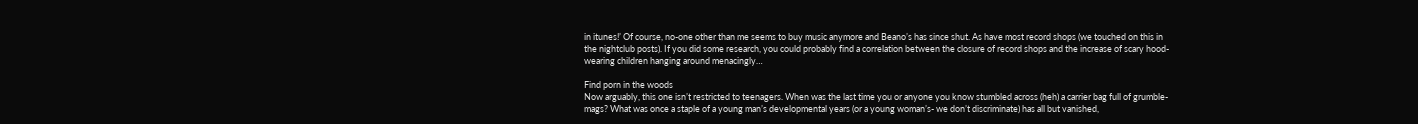in itunes!’ Of course, no-one other than me seems to buy music anymore and Beano’s has since shut. As have most record shops (we touched on this in the nightclub posts). If you did some research, you could probably find a correlation between the closure of record shops and the increase of scary hood-wearing children hanging around menacingly…

Find porn in the woods
Now arguably, this one isn’t restricted to teenagers. When was the last time you or anyone you know stumbled across (heh) a carrier bag full of grumble-mags? What was once a staple of a young man’s developmental years (or a young woman’s- we don’t discriminate) has all but vanished,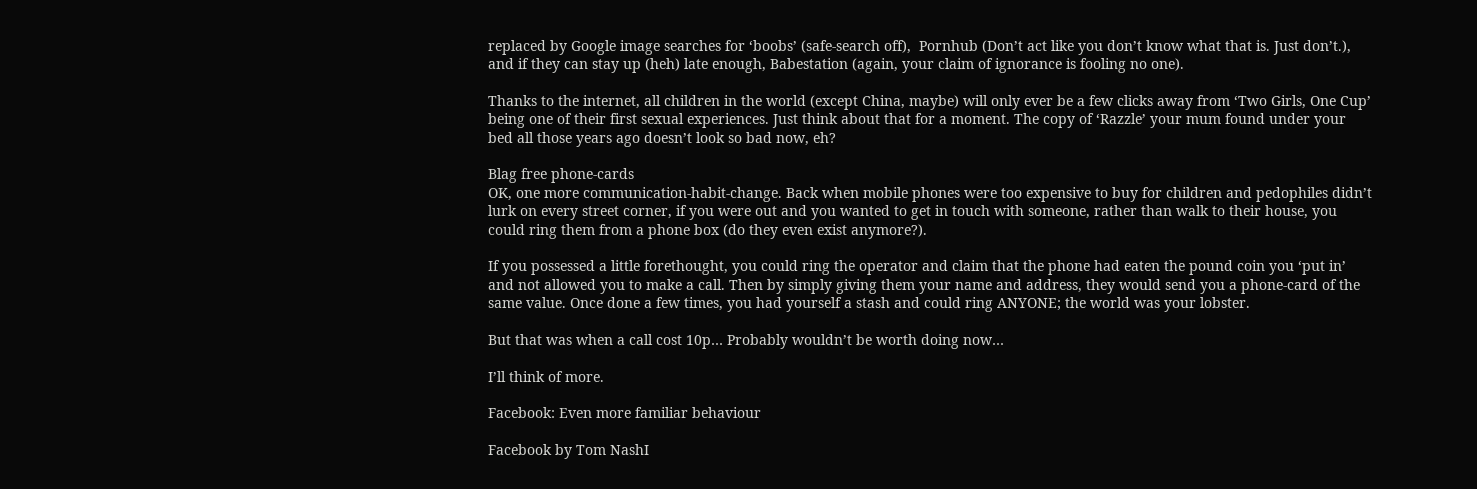replaced by Google image searches for ‘boobs’ (safe-search off),  Pornhub (Don’t act like you don’t know what that is. Just don’t.), and if they can stay up (heh) late enough, Babestation (again, your claim of ignorance is fooling no one).

Thanks to the internet, all children in the world (except China, maybe) will only ever be a few clicks away from ‘Two Girls, One Cup’ being one of their first sexual experiences. Just think about that for a moment. The copy of ‘Razzle’ your mum found under your bed all those years ago doesn’t look so bad now, eh?

Blag free phone-cards
OK, one more communication-habit-change. Back when mobile phones were too expensive to buy for children and pedophiles didn’t lurk on every street corner, if you were out and you wanted to get in touch with someone, rather than walk to their house, you could ring them from a phone box (do they even exist anymore?).

If you possessed a little forethought, you could ring the operator and claim that the phone had eaten the pound coin you ‘put in’ and not allowed you to make a call. Then by simply giving them your name and address, they would send you a phone-card of the same value. Once done a few times, you had yourself a stash and could ring ANYONE; the world was your lobster.

But that was when a call cost 10p… Probably wouldn’t be worth doing now…

I’ll think of more.

Facebook: Even more familiar behaviour

Facebook by Tom NashI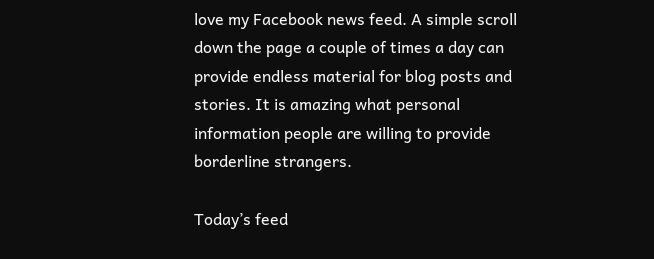love my Facebook news feed. A simple scroll down the page a couple of times a day can provide endless material for blog posts and stories. It is amazing what personal information people are willing to provide borderline strangers.

Today’s feed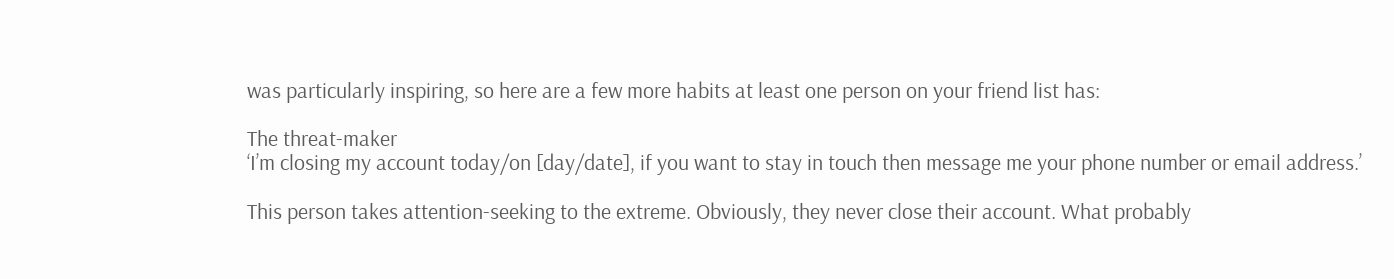was particularly inspiring, so here are a few more habits at least one person on your friend list has:

The threat-maker
‘I’m closing my account today/on [day/date], if you want to stay in touch then message me your phone number or email address.’

This person takes attention-seeking to the extreme. Obviously, they never close their account. What probably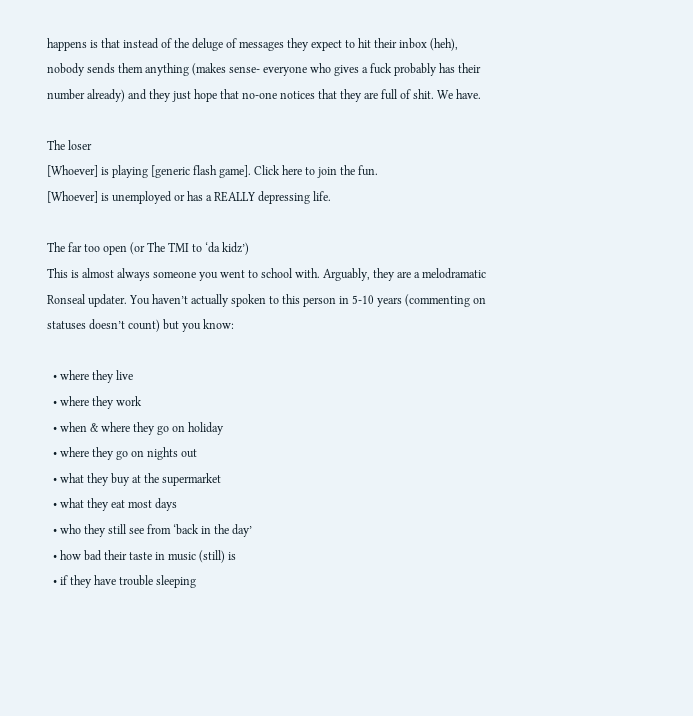happens is that instead of the deluge of messages they expect to hit their inbox (heh), nobody sends them anything (makes sense- everyone who gives a fuck probably has their number already) and they just hope that no-one notices that they are full of shit. We have.

The loser
[Whoever] is playing [generic flash game]. Click here to join the fun.
[Whoever] is unemployed or has a REALLY depressing life.

The far too open (or The TMI to ‘da kidz’)
This is almost always someone you went to school with. Arguably, they are a melodramatic Ronseal updater. You haven’t actually spoken to this person in 5-10 years (commenting on statuses doesn’t count) but you know:

  • where they live
  • where they work
  • when & where they go on holiday
  • where they go on nights out
  • what they buy at the supermarket
  • what they eat most days
  • who they still see from ‘back in the day’
  • how bad their taste in music (still) is
  • if they have trouble sleeping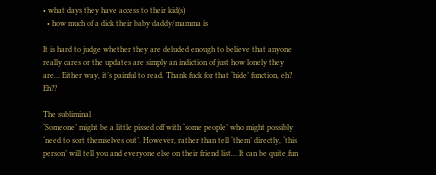• what days they have access to their kid(s)
  • how much of a dick their baby daddy/mamma is

It is hard to judge whether they are deluded enough to believe that anyone really cares or the updates are simply an indiction of just how lonely they are… Either way, it’s painful to read. Thank fuck for that ‘hide’ function, eh? Eh??

The subliminal
‘Someone’ might be a little pissed off with ‘some people’ who might possibly ‘need to sort themselves out’. However, rather than tell ‘them’ directly, ‘this person’ will tell you and everyone else on their friend list… It can be quite fun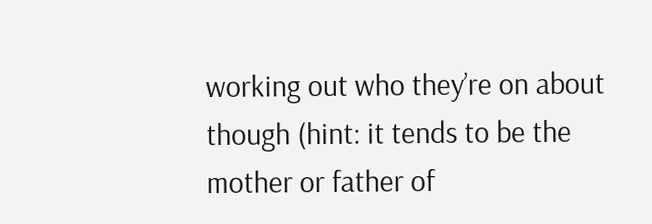working out who they’re on about though (hint: it tends to be the mother or father of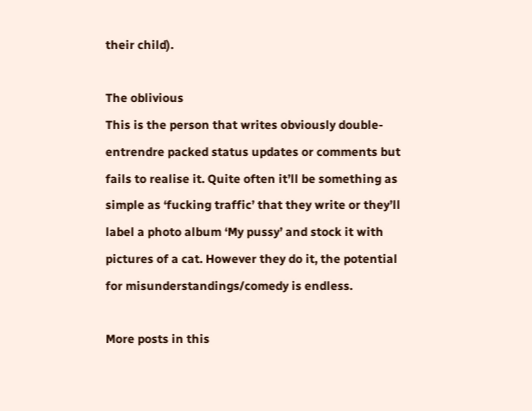their child).

The oblivious
This is the person that writes obviously double-entrendre packed status updates or comments but fails to realise it. Quite often it’ll be something as simple as ‘fucking traffic’ that they write or they’ll label a photo album ‘My pussy’ and stock it with pictures of a cat. However they do it, the potential for misunderstandings/comedy is endless.

More posts in this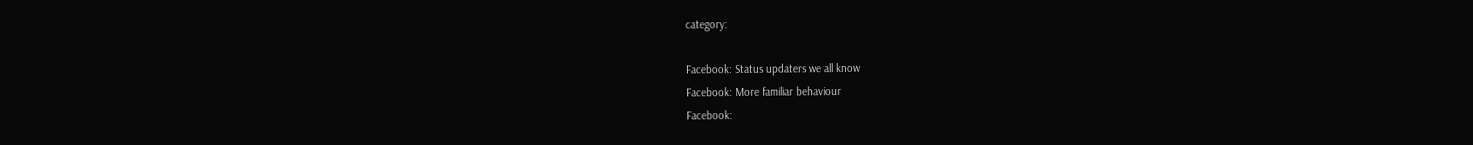category:

Facebook: Status updaters we all know
Facebook: More familiar behaviour
Facebook: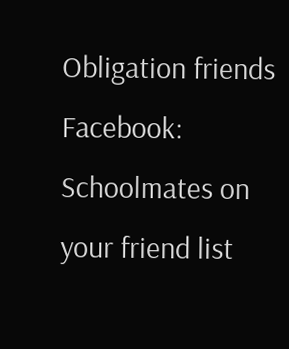Obligation friends
Facebook: Schoolmates on your friend list